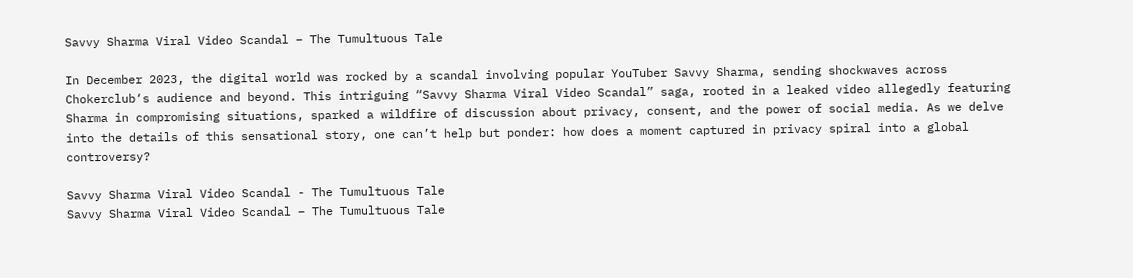Savvy Sharma Viral Video Scandal – The Tumultuous Tale

In December 2023, the digital world was rocked by a scandal involving popular YouTuber Savvy Sharma, sending shockwaves across Chokerclub‘s audience and beyond. This intriguing “Savvy Sharma Viral Video Scandal” saga, rooted in a leaked video allegedly featuring Sharma in compromising situations, sparked a wildfire of discussion about privacy, consent, and the power of social media. As we delve into the details of this sensational story, one can’t help but ponder: how does a moment captured in privacy spiral into a global controversy?

Savvy Sharma Viral Video Scandal - The Tumultuous Tale
Savvy Sharma Viral Video Scandal – The Tumultuous Tale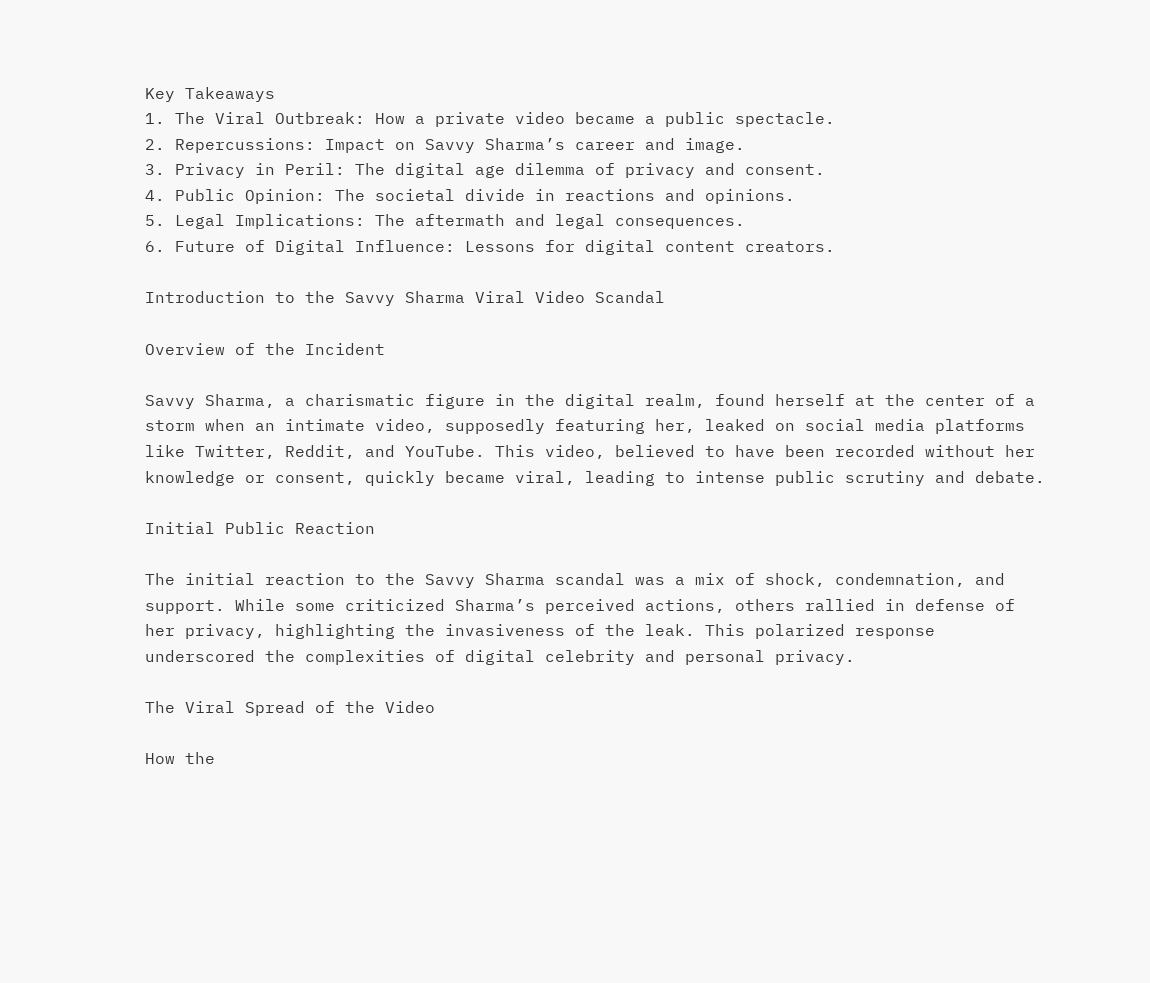Key Takeaways
1. The Viral Outbreak: How a private video became a public spectacle.
2. Repercussions: Impact on Savvy Sharma’s career and image.
3. Privacy in Peril: The digital age dilemma of privacy and consent.
4. Public Opinion: The societal divide in reactions and opinions.
5. Legal Implications: The aftermath and legal consequences.
6. Future of Digital Influence: Lessons for digital content creators.

Introduction to the Savvy Sharma Viral Video Scandal

Overview of the Incident

Savvy Sharma, a charismatic figure in the digital realm, found herself at the center of a storm when an intimate video, supposedly featuring her, leaked on social media platforms like Twitter, Reddit, and YouTube. This video, believed to have been recorded without her knowledge or consent, quickly became viral, leading to intense public scrutiny and debate.

Initial Public Reaction

The initial reaction to the Savvy Sharma scandal was a mix of shock, condemnation, and support. While some criticized Sharma’s perceived actions, others rallied in defense of her privacy, highlighting the invasiveness of the leak. This polarized response underscored the complexities of digital celebrity and personal privacy.

The Viral Spread of the Video

How the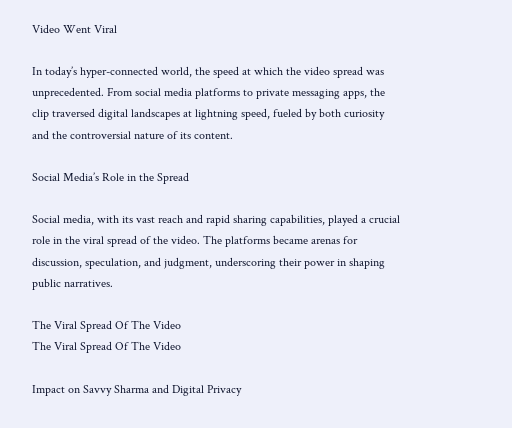Video Went Viral

In today’s hyper-connected world, the speed at which the video spread was unprecedented. From social media platforms to private messaging apps, the clip traversed digital landscapes at lightning speed, fueled by both curiosity and the controversial nature of its content.

Social Media’s Role in the Spread

Social media, with its vast reach and rapid sharing capabilities, played a crucial role in the viral spread of the video. The platforms became arenas for discussion, speculation, and judgment, underscoring their power in shaping public narratives.

The Viral Spread Of The Video
The Viral Spread Of The Video

Impact on Savvy Sharma and Digital Privacy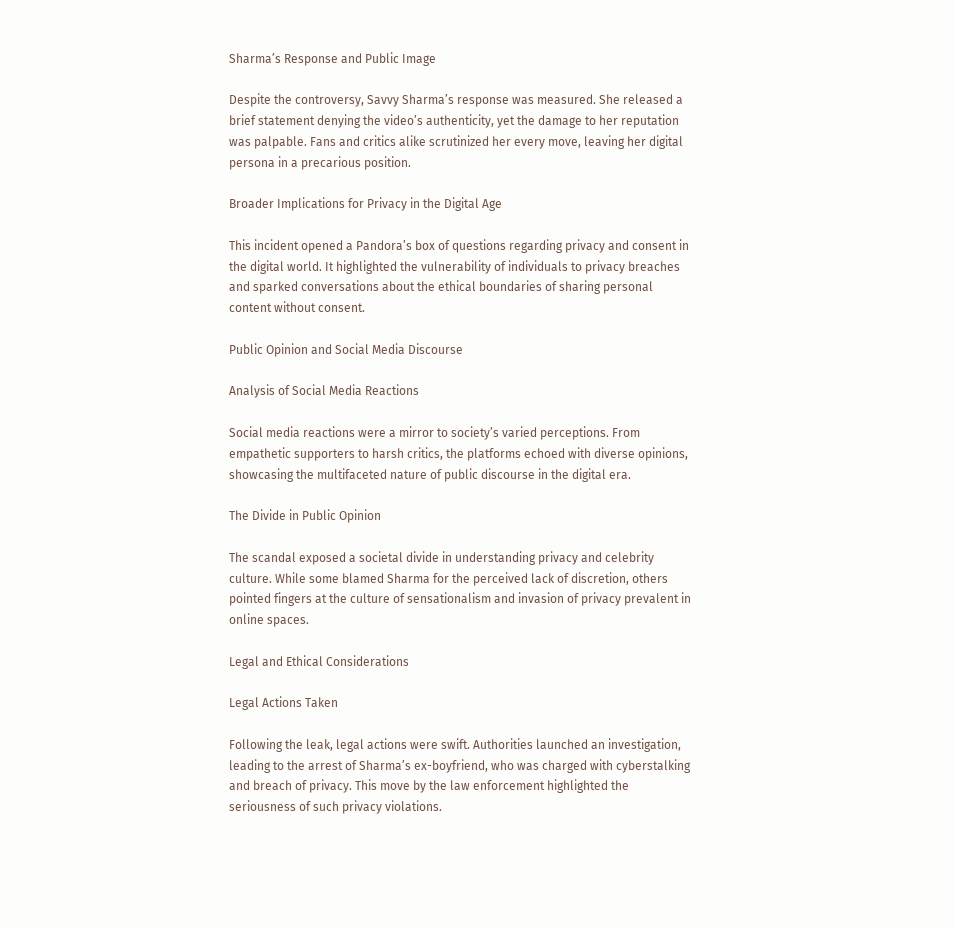Sharma’s Response and Public Image

Despite the controversy, Savvy Sharma’s response was measured. She released a brief statement denying the video’s authenticity, yet the damage to her reputation was palpable. Fans and critics alike scrutinized her every move, leaving her digital persona in a precarious position.

Broader Implications for Privacy in the Digital Age

This incident opened a Pandora’s box of questions regarding privacy and consent in the digital world. It highlighted the vulnerability of individuals to privacy breaches and sparked conversations about the ethical boundaries of sharing personal content without consent.

Public Opinion and Social Media Discourse

Analysis of Social Media Reactions

Social media reactions were a mirror to society’s varied perceptions. From empathetic supporters to harsh critics, the platforms echoed with diverse opinions, showcasing the multifaceted nature of public discourse in the digital era.

The Divide in Public Opinion

The scandal exposed a societal divide in understanding privacy and celebrity culture. While some blamed Sharma for the perceived lack of discretion, others pointed fingers at the culture of sensationalism and invasion of privacy prevalent in online spaces.

Legal and Ethical Considerations

Legal Actions Taken

Following the leak, legal actions were swift. Authorities launched an investigation, leading to the arrest of Sharma’s ex-boyfriend, who was charged with cyberstalking and breach of privacy. This move by the law enforcement highlighted the seriousness of such privacy violations.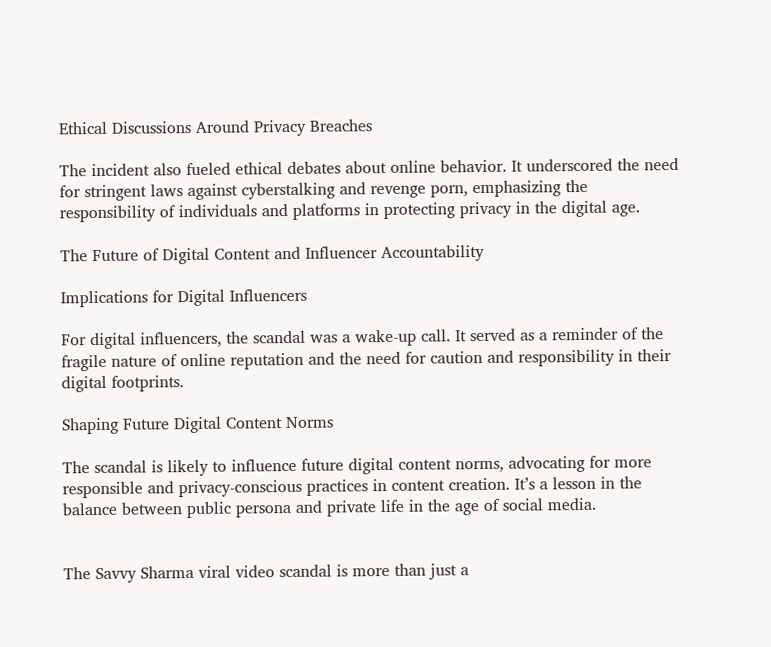Ethical Discussions Around Privacy Breaches

The incident also fueled ethical debates about online behavior. It underscored the need for stringent laws against cyberstalking and revenge porn, emphasizing the responsibility of individuals and platforms in protecting privacy in the digital age.

The Future of Digital Content and Influencer Accountability

Implications for Digital Influencers

For digital influencers, the scandal was a wake-up call. It served as a reminder of the fragile nature of online reputation and the need for caution and responsibility in their digital footprints.

Shaping Future Digital Content Norms

The scandal is likely to influence future digital content norms, advocating for more responsible and privacy-conscious practices in content creation. It’s a lesson in the balance between public persona and private life in the age of social media.


The Savvy Sharma viral video scandal is more than just a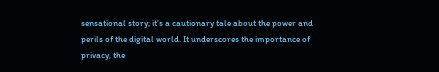sensational story; it’s a cautionary tale about the power and perils of the digital world. It underscores the importance of privacy, the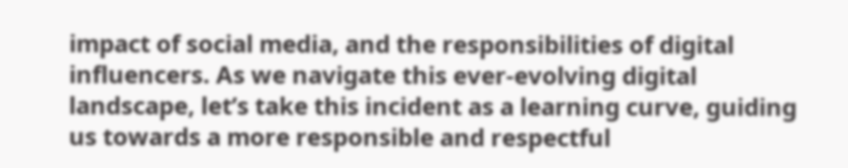impact of social media, and the responsibilities of digital influencers. As we navigate this ever-evolving digital landscape, let’s take this incident as a learning curve, guiding us towards a more responsible and respectful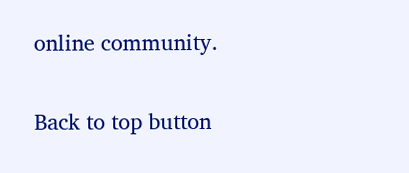online community.

Back to top button